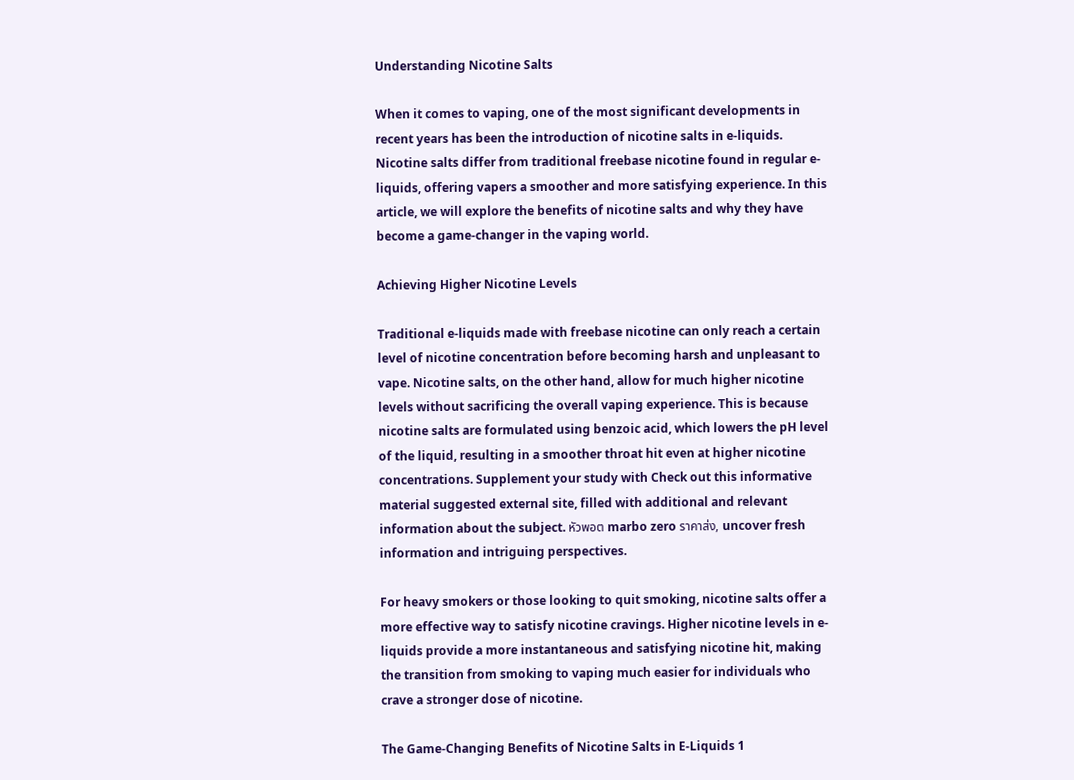Understanding Nicotine Salts

When it comes to vaping, one of the most significant developments in recent years has been the introduction of nicotine salts in e-liquids. Nicotine salts differ from traditional freebase nicotine found in regular e-liquids, offering vapers a smoother and more satisfying experience. In this article, we will explore the benefits of nicotine salts and why they have become a game-changer in the vaping world.

Achieving Higher Nicotine Levels

Traditional e-liquids made with freebase nicotine can only reach a certain level of nicotine concentration before becoming harsh and unpleasant to vape. Nicotine salts, on the other hand, allow for much higher nicotine levels without sacrificing the overall vaping experience. This is because nicotine salts are formulated using benzoic acid, which lowers the pH level of the liquid, resulting in a smoother throat hit even at higher nicotine concentrations. Supplement your study with Check out this informative material suggested external site, filled with additional and relevant information about the subject. หัวพอต marbo zero ราคาส่ง, uncover fresh information and intriguing perspectives.

For heavy smokers or those looking to quit smoking, nicotine salts offer a more effective way to satisfy nicotine cravings. Higher nicotine levels in e-liquids provide a more instantaneous and satisfying nicotine hit, making the transition from smoking to vaping much easier for individuals who crave a stronger dose of nicotine.

The Game-Changing Benefits of Nicotine Salts in E-Liquids 1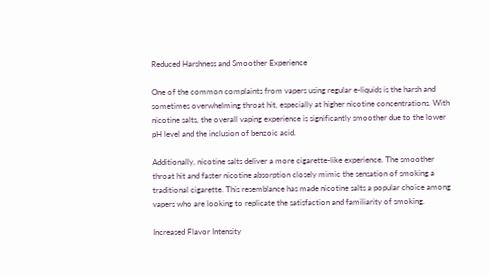Reduced Harshness and Smoother Experience

One of the common complaints from vapers using regular e-liquids is the harsh and sometimes overwhelming throat hit, especially at higher nicotine concentrations. With nicotine salts, the overall vaping experience is significantly smoother due to the lower pH level and the inclusion of benzoic acid.

Additionally, nicotine salts deliver a more cigarette-like experience. The smoother throat hit and faster nicotine absorption closely mimic the sensation of smoking a traditional cigarette. This resemblance has made nicotine salts a popular choice among vapers who are looking to replicate the satisfaction and familiarity of smoking.

Increased Flavor Intensity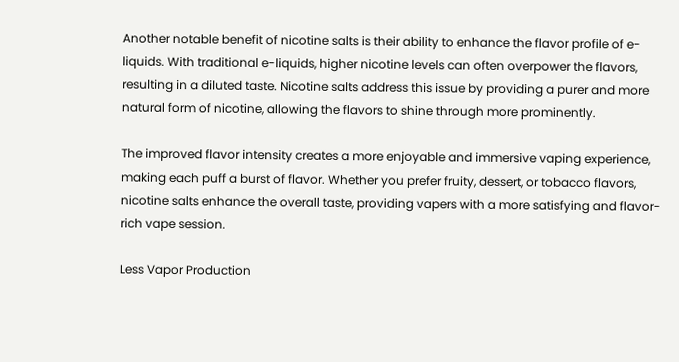Another notable benefit of nicotine salts is their ability to enhance the flavor profile of e-liquids. With traditional e-liquids, higher nicotine levels can often overpower the flavors, resulting in a diluted taste. Nicotine salts address this issue by providing a purer and more natural form of nicotine, allowing the flavors to shine through more prominently.

The improved flavor intensity creates a more enjoyable and immersive vaping experience, making each puff a burst of flavor. Whether you prefer fruity, dessert, or tobacco flavors, nicotine salts enhance the overall taste, providing vapers with a more satisfying and flavor-rich vape session.

Less Vapor Production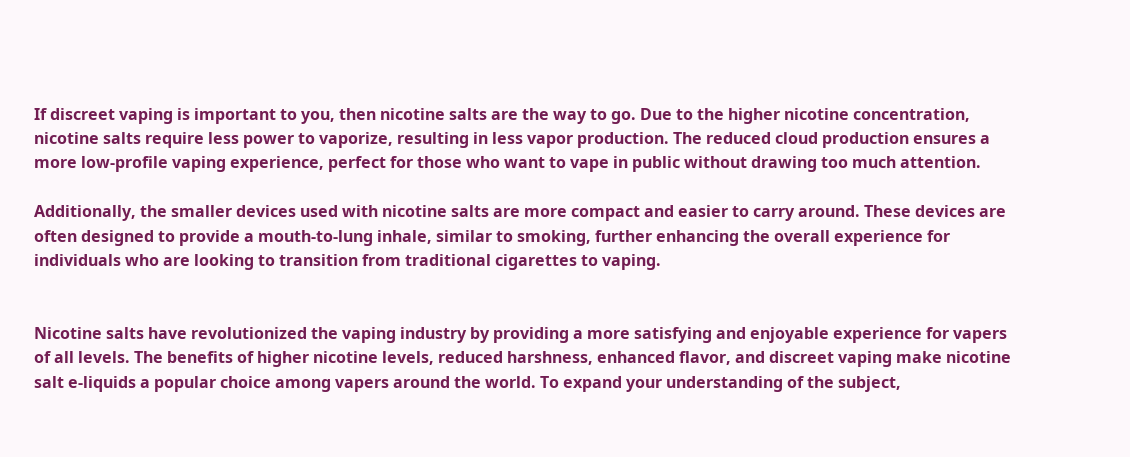If discreet vaping is important to you, then nicotine salts are the way to go. Due to the higher nicotine concentration, nicotine salts require less power to vaporize, resulting in less vapor production. The reduced cloud production ensures a more low-profile vaping experience, perfect for those who want to vape in public without drawing too much attention.

Additionally, the smaller devices used with nicotine salts are more compact and easier to carry around. These devices are often designed to provide a mouth-to-lung inhale, similar to smoking, further enhancing the overall experience for individuals who are looking to transition from traditional cigarettes to vaping.


Nicotine salts have revolutionized the vaping industry by providing a more satisfying and enjoyable experience for vapers of all levels. The benefits of higher nicotine levels, reduced harshness, enhanced flavor, and discreet vaping make nicotine salt e-liquids a popular choice among vapers around the world. To expand your understanding of the subject,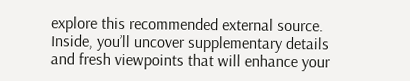explore this recommended external source. Inside, you’ll uncover supplementary details and fresh viewpoints that will enhance your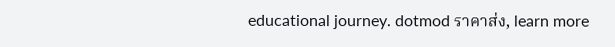educational journey. dotmod ราคาส่ง, learn more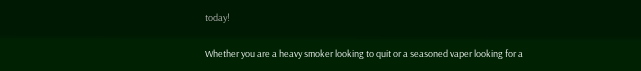today!

Whether you are a heavy smoker looking to quit or a seasoned vaper looking for a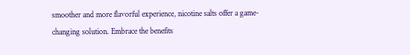smoother and more flavorful experience, nicotine salts offer a game-changing solution. Embrace the benefits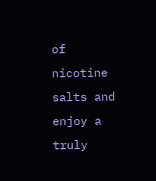of nicotine salts and enjoy a truly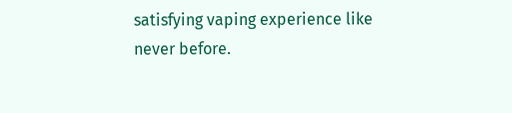satisfying vaping experience like never before.